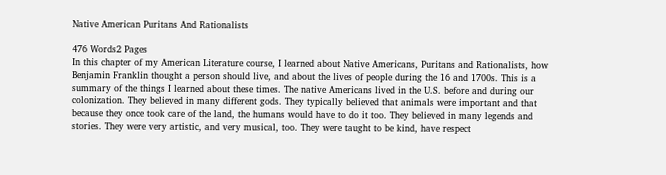Native American Puritans And Rationalists

476 Words2 Pages
In this chapter of my American Literature course, I learned about Native Americans, Puritans and Rationalists, how Benjamin Franklin thought a person should live, and about the lives of people during the 16 and 1700s. This is a summary of the things I learned about these times. The native Americans lived in the U.S. before and during our colonization. They believed in many different gods. They typically believed that animals were important and that because they once took care of the land, the humans would have to do it too. They believed in many legends and stories. They were very artistic, and very musical, too. They were taught to be kind, have respect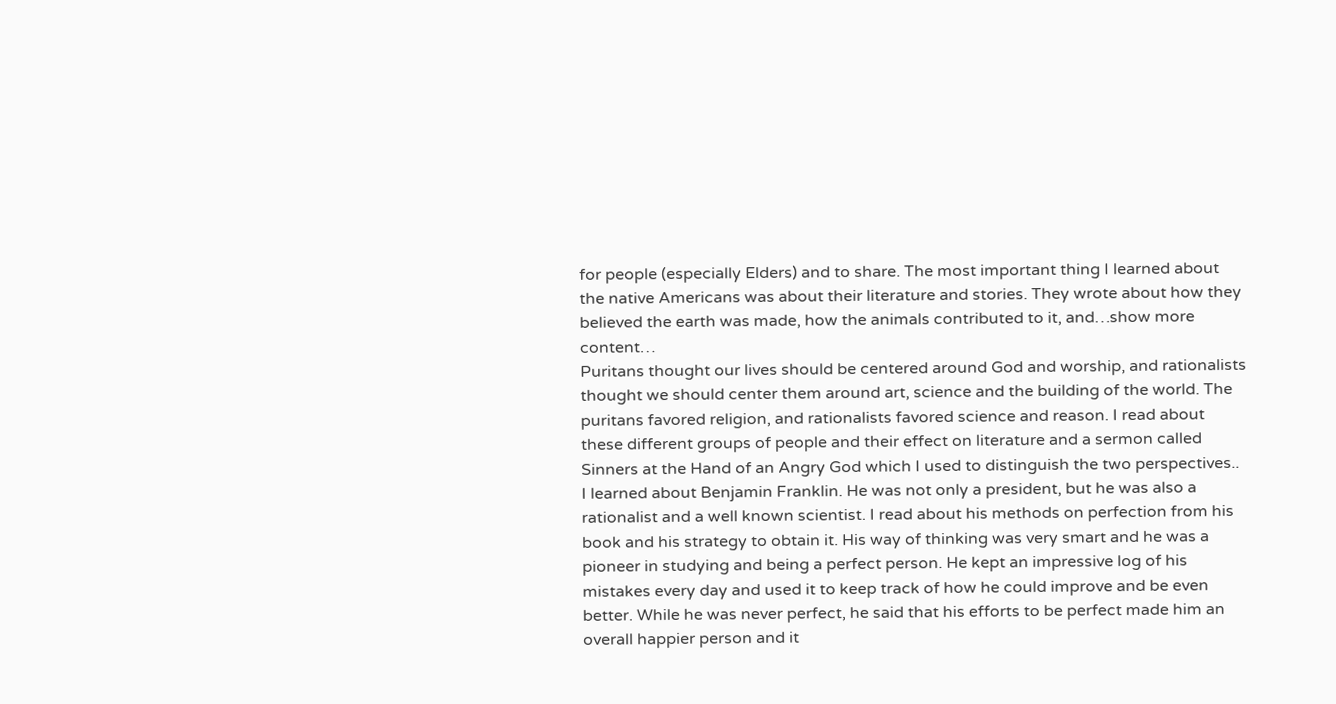for people (especially Elders) and to share. The most important thing I learned about the native Americans was about their literature and stories. They wrote about how they believed the earth was made, how the animals contributed to it, and…show more content…
Puritans thought our lives should be centered around God and worship, and rationalists thought we should center them around art, science and the building of the world. The puritans favored religion, and rationalists favored science and reason. I read about these different groups of people and their effect on literature and a sermon called Sinners at the Hand of an Angry God which I used to distinguish the two perspectives.. I learned about Benjamin Franklin. He was not only a president, but he was also a rationalist and a well known scientist. I read about his methods on perfection from his book and his strategy to obtain it. His way of thinking was very smart and he was a pioneer in studying and being a perfect person. He kept an impressive log of his mistakes every day and used it to keep track of how he could improve and be even better. While he was never perfect, he said that his efforts to be perfect made him an overall happier person and it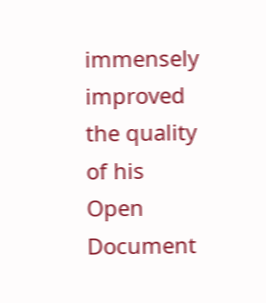immensely improved the quality of his
Open Document